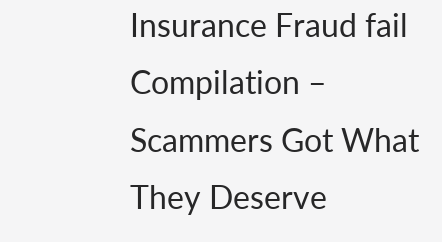Insurance Fraud fail Compilation – Scammers Got What They Deserve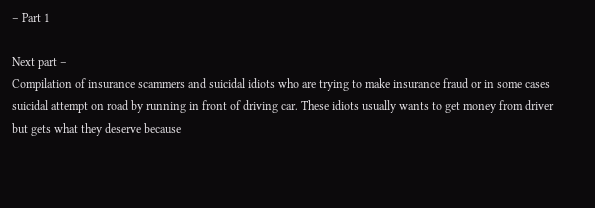– Part 1

Next part –
Compilation of insurance scammers and suicidal idiots who are trying to make insurance fraud or in some cases suicidal attempt on road by running in front of driving car. These idiots usually wants to get money from driver but gets what they deserve because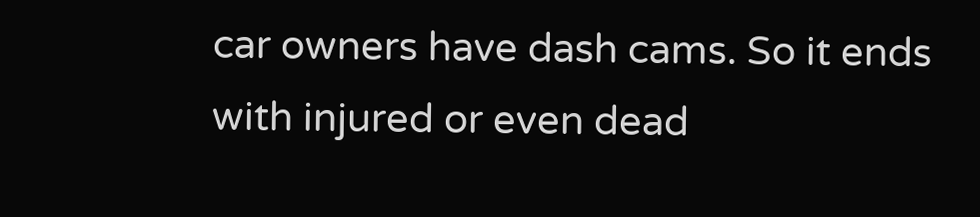car owners have dash cams. So it ends with injured or even dead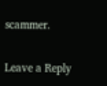scammer.

Leave a Reply